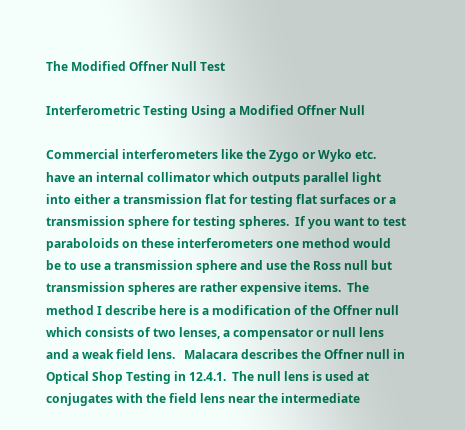The Modified Offner Null Test

Interferometric Testing Using a Modified Offner Null

Commercial interferometers like the Zygo or Wyko etc. have an internal collimator which outputs parallel light into either a transmission flat for testing flat surfaces or a transmission sphere for testing spheres.  If you want to test paraboloids on these interferometers one method would be to use a transmission sphere and use the Ross null but transmission spheres are rather expensive items.  The method I describe here is a modification of the Offner null which consists of two lenses, a compensator or null lens and a weak field lens.   Malacara describes the Offner null in Optical Shop Testing in 12.4.1.  The null lens is used at conjugates with the field lens near the intermediate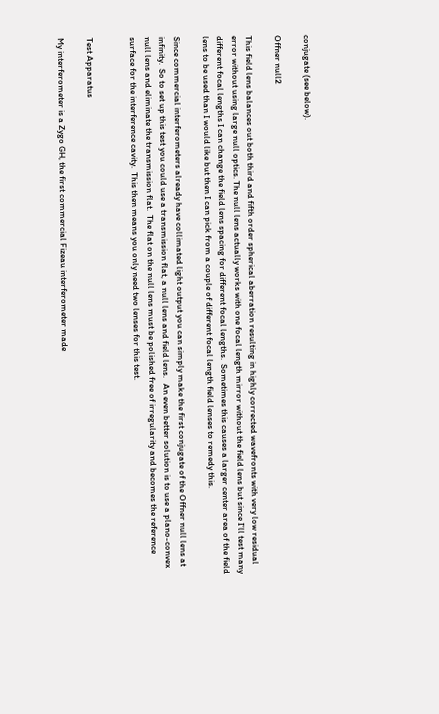conjugate (see below).

Offner null2

This field lens balances out both third and fifth order spherical aberration resulting in highly corrected wavefronts with very low residual error without using large null optics. The null lens actually works with one focal length mirror without the field lens but since I’ll test many different focal lengths I can change the field lens spacing for different focal lengths.  Sometimes this causes a larger center area of the field lens to be used than I would like but then I can pick from a couple of different focal length field lenses to remedy this.

Since commercial interferometers already have collimated light output you can simply make the first conjugate of the Offner null lens at infinity.  So to set up this test you could use a transmission flat, a null lens and field lens.   An even better solution is to use a plano-convex null lens and eliminate the transmission flat.  The flat on the null lens must be polished free of irregularity and becomes the reference surface for the interference cavity.  This then means you only need two lenses for this test.


Test Apparatus

My interferometer is a Zygo GH, the first commercial Fizeau interferometer made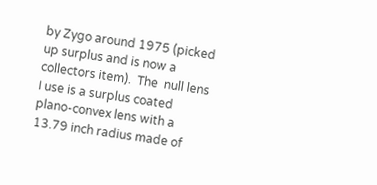by Zygo around 1975 (picked up surplus and is now a collectors item).  The  null lens I use is a surplus coated plano-convex lens with a 13.79 inch radius made of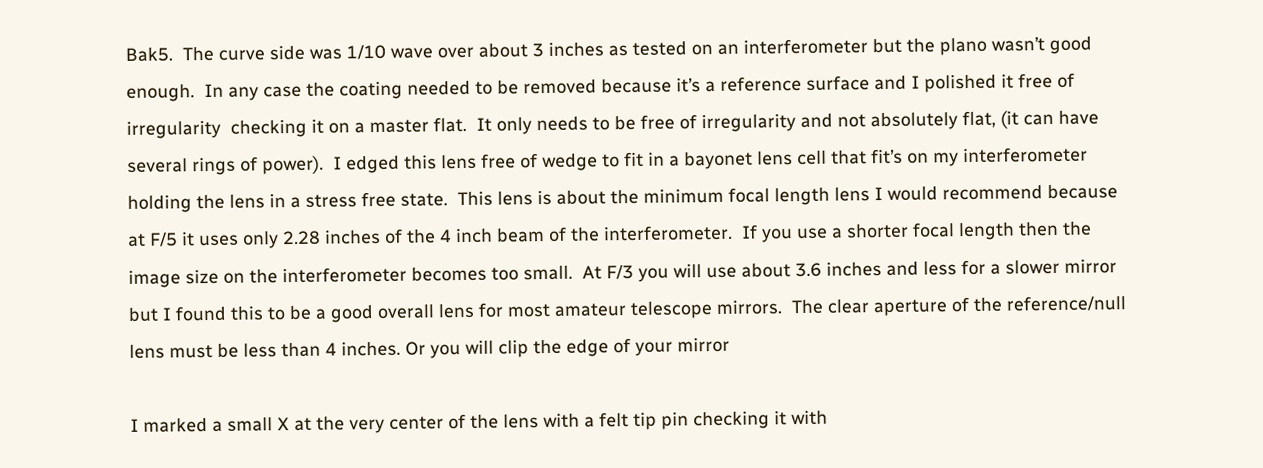Bak5.  The curve side was 1/10 wave over about 3 inches as tested on an interferometer but the plano wasn’t good enough.  In any case the coating needed to be removed because it’s a reference surface and I polished it free of irregularity  checking it on a master flat.  It only needs to be free of irregularity and not absolutely flat, (it can have several rings of power).  I edged this lens free of wedge to fit in a bayonet lens cell that fit’s on my interferometer holding the lens in a stress free state.  This lens is about the minimum focal length lens I would recommend because at F/5 it uses only 2.28 inches of the 4 inch beam of the interferometer.  If you use a shorter focal length then the image size on the interferometer becomes too small.  At F/3 you will use about 3.6 inches and less for a slower mirror but I found this to be a good overall lens for most amateur telescope mirrors.  The clear aperture of the reference/null lens must be less than 4 inches. Or you will clip the edge of your mirror

I marked a small X at the very center of the lens with a felt tip pin checking it with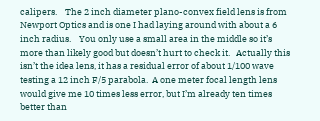calipers.    The 2 inch diameter plano-convex field lens is from Newport Optics and is one I had laying around with about a 6 inch radius.    You only use a small area in the middle so it’s more than likely good but doesn’t hurt to check it.   Actually this isn’t the idea lens, it has a residual error of about 1/100 wave testing a 12 inch F/5 parabola.  A one meter focal length lens would give me 10 times less error, but I’m already ten times better than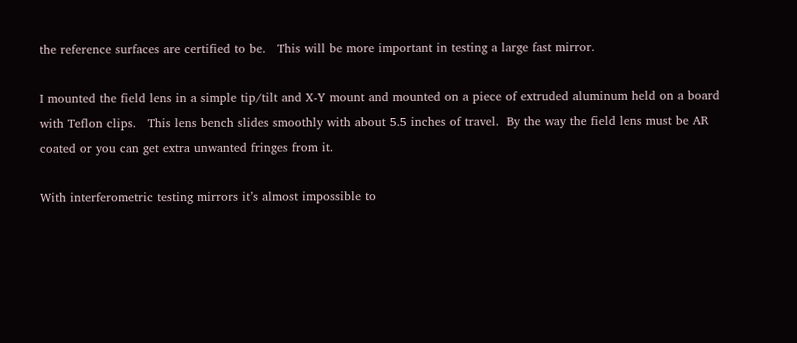the reference surfaces are certified to be.   This will be more important in testing a large fast mirror.

I mounted the field lens in a simple tip/tilt and X-Y mount and mounted on a piece of extruded aluminum held on a board with Teflon clips.   This lens bench slides smoothly with about 5.5 inches of travel.  By the way the field lens must be AR coated or you can get extra unwanted fringes from it.

With interferometric testing mirrors it’s almost impossible to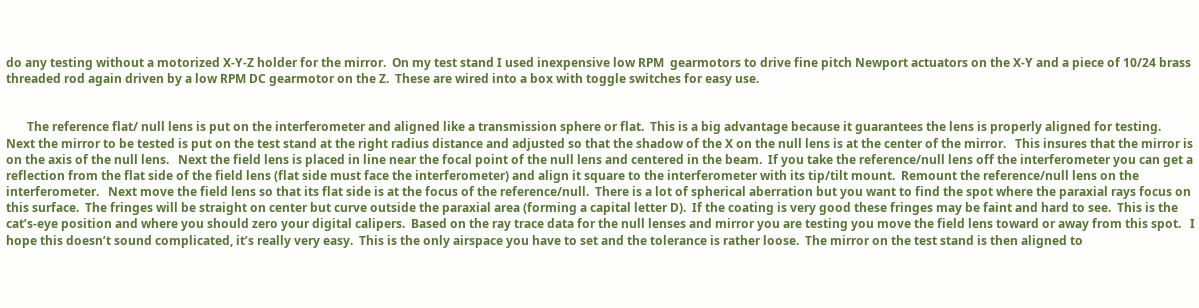do any testing without a motorized X-Y-Z holder for the mirror.  On my test stand I used inexpensive low RPM  gearmotors to drive fine pitch Newport actuators on the X-Y and a piece of 10/24 brass threaded rod again driven by a low RPM DC gearmotor on the Z.  These are wired into a box with toggle switches for easy use.


       The reference flat/ null lens is put on the interferometer and aligned like a transmission sphere or flat.  This is a big advantage because it guarantees the lens is properly aligned for testing.   Next the mirror to be tested is put on the test stand at the right radius distance and adjusted so that the shadow of the X on the null lens is at the center of the mirror.   This insures that the mirror is on the axis of the null lens.   Next the field lens is placed in line near the focal point of the null lens and centered in the beam.  If you take the reference/null lens off the interferometer you can get a reflection from the flat side of the field lens (flat side must face the interferometer) and align it square to the interferometer with its tip/tilt mount.  Remount the reference/null lens on the interferometer.   Next move the field lens so that its flat side is at the focus of the reference/null.  There is a lot of spherical aberration but you want to find the spot where the paraxial rays focus on this surface.  The fringes will be straight on center but curve outside the paraxial area (forming a capital letter D).  If the coating is very good these fringes may be faint and hard to see.  This is the cat’s-eye position and where you should zero your digital calipers.  Based on the ray trace data for the null lenses and mirror you are testing you move the field lens toward or away from this spot.   I hope this doesn’t sound complicated, it’s really very easy.  This is the only airspace you have to set and the tolerance is rather loose.  The mirror on the test stand is then aligned to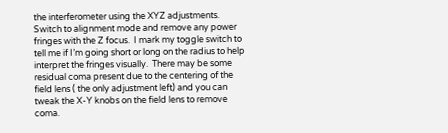the interferometer using the XYZ adjustments.  Switch to alignment mode and remove any power fringes with the Z focus.  I mark my toggle switch to tell me if I’m going short or long on the radius to help interpret the fringes visually.  There may be some residual coma present due to the centering of the field lens ( the only adjustment left) and you can tweak the X-Y knobs on the field lens to remove coma.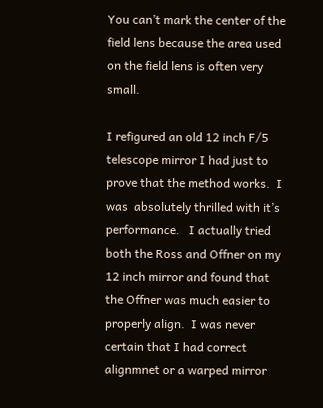You can’t mark the center of the field lens because the area used on the field lens is often very small.

I refigured an old 12 inch F/5 telescope mirror I had just to prove that the method works.  I was  absolutely thrilled with it’s performance.   I actually tried both the Ross and Offner on my 12 inch mirror and found that the Offner was much easier to properly align.  I was never certain that I had correct alignmnet or a warped mirror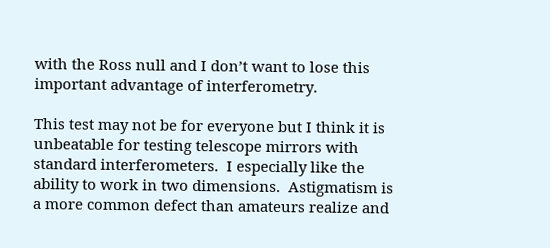with the Ross null and I don’t want to lose this important advantage of interferometry.

This test may not be for everyone but I think it is unbeatable for testing telescope mirrors with standard interferometers.  I especially like the ability to work in two dimensions.  Astigmatism is a more common defect than amateurs realize and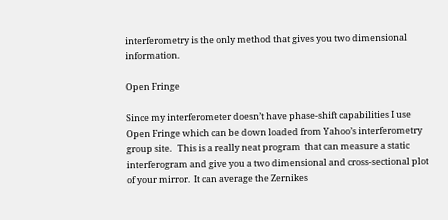interferometry is the only method that gives you two dimensional information.

Open Fringe

Since my interferometer doesn’t have phase-shift capabilities I use Open Fringe which can be down loaded from Yahoo’s interferometry group site.   This is a really neat program  that can measure a static interferogram and give you a two dimensional and cross-sectional plot of your mirror.  It can average the Zernikes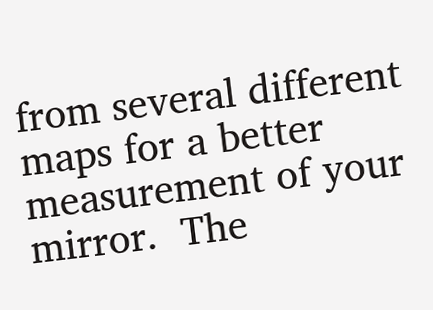from several different maps for a better measurement of your mirror.  The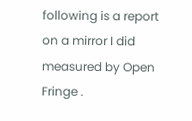following is a report on a mirror I did measured by Open Fringe .